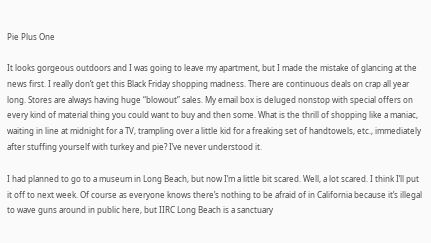Pie Plus One

It looks gorgeous outdoors and I was going to leave my apartment, but I made the mistake of glancing at the news first. I really don’t get this Black Friday shopping madness. There are continuous deals on crap all year long. Stores are always having huge “blowout” sales. My email box is deluged nonstop with special offers on every kind of material thing you could want to buy and then some. What is the thrill of shopping like a maniac, waiting in line at midnight for a TV, trampling over a little kid for a freaking set of handtowels, etc., immediately after stuffing yourself with turkey and pie? I’ve never understood it.

I had planned to go to a museum in Long Beach, but now I’m a little bit scared. Well, a lot scared. I think I’ll put it off to next week. Of course as everyone knows there’s nothing to be afraid of in California because it’s illegal to wave guns around in public here, but IIRC Long Beach is a sanctuary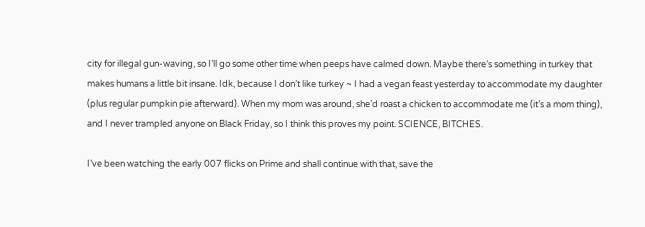city for illegal gun-waving, so I’ll go some other time when peeps have calmed down. Maybe there’s something in turkey that makes humans a little bit insane. Idk, because I don’t like turkey ~ I had a vegan feast yesterday to accommodate my daughter (plus regular pumpkin pie afterward). When my mom was around, she’d roast a chicken to accommodate me (it’s a mom thing), and I never trampled anyone on Black Friday, so I think this proves my point. SCIENCE, BITCHES.

I’ve been watching the early 007 flicks on Prime and shall continue with that, save the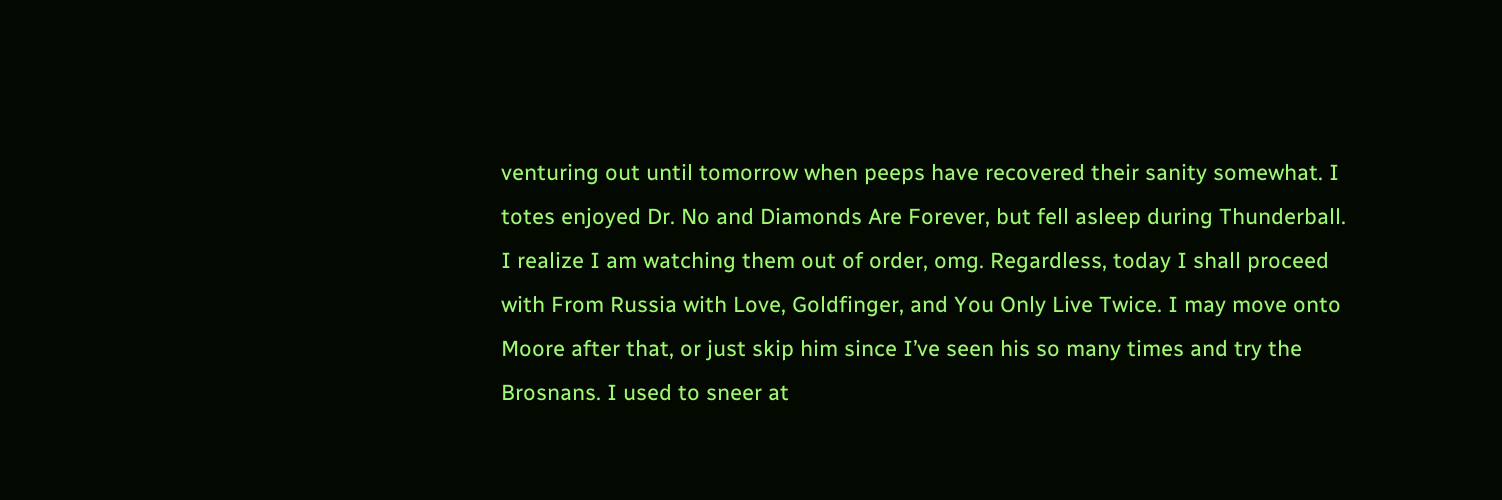venturing out until tomorrow when peeps have recovered their sanity somewhat. I totes enjoyed Dr. No and Diamonds Are Forever, but fell asleep during Thunderball. I realize I am watching them out of order, omg. Regardless, today I shall proceed with From Russia with Love, Goldfinger, and You Only Live Twice. I may move onto Moore after that, or just skip him since I’ve seen his so many times and try the Brosnans. I used to sneer at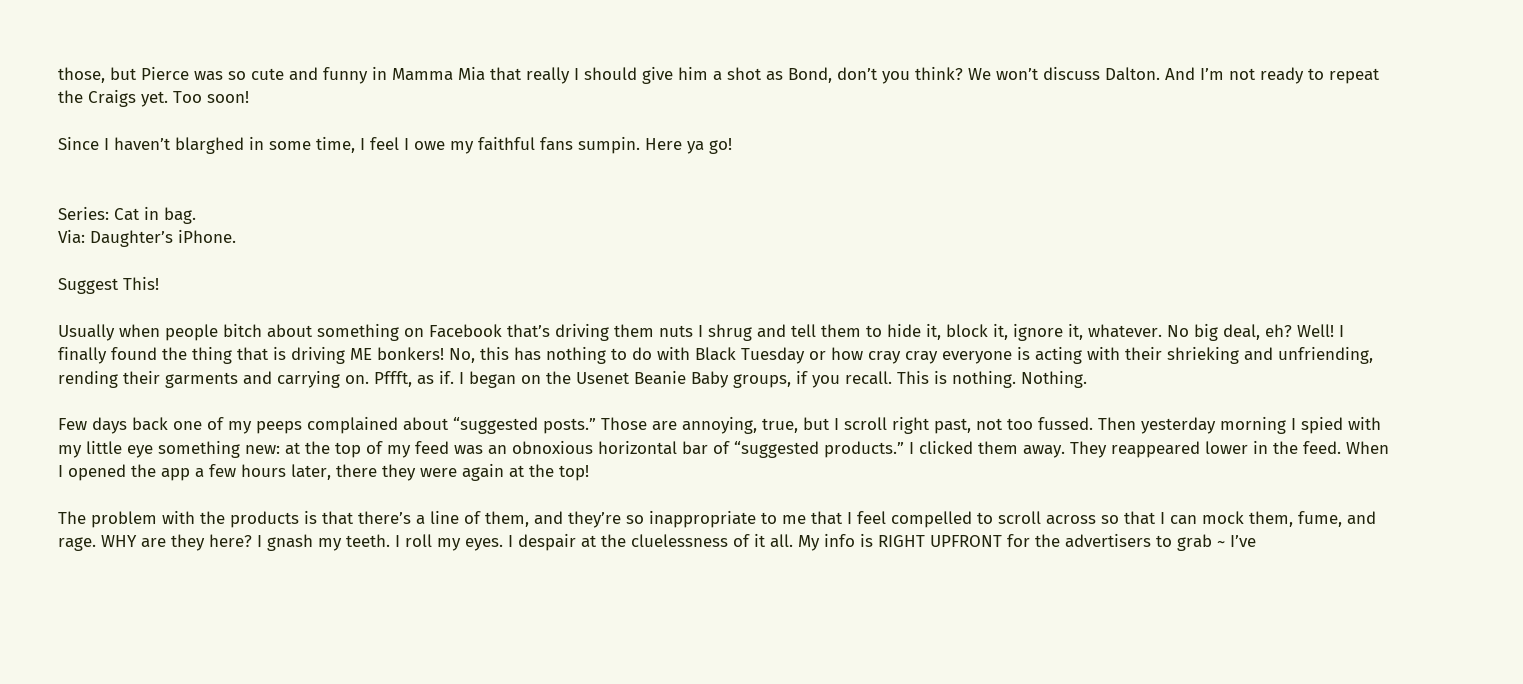those, but Pierce was so cute and funny in Mamma Mia that really I should give him a shot as Bond, don’t you think? We won’t discuss Dalton. And I’m not ready to repeat the Craigs yet. Too soon!

Since I haven’t blarghed in some time, I feel I owe my faithful fans sumpin. Here ya go!


Series: Cat in bag.
Via: Daughter’s iPhone.

Suggest This!

Usually when people bitch about something on Facebook that’s driving them nuts I shrug and tell them to hide it, block it, ignore it, whatever. No big deal, eh? Well! I finally found the thing that is driving ME bonkers! No, this has nothing to do with Black Tuesday or how cray cray everyone is acting with their shrieking and unfriending, rending their garments and carrying on. Pffft, as if. I began on the Usenet Beanie Baby groups, if you recall. This is nothing. Nothing.

Few days back one of my peeps complained about “suggested posts.” Those are annoying, true, but I scroll right past, not too fussed. Then yesterday morning I spied with my little eye something new: at the top of my feed was an obnoxious horizontal bar of “suggested products.” I clicked them away. They reappeared lower in the feed. When I opened the app a few hours later, there they were again at the top!

The problem with the products is that there’s a line of them, and they’re so inappropriate to me that I feel compelled to scroll across so that I can mock them, fume, and rage. WHY are they here? I gnash my teeth. I roll my eyes. I despair at the cluelessness of it all. My info is RIGHT UPFRONT for the advertisers to grab ~ I’ve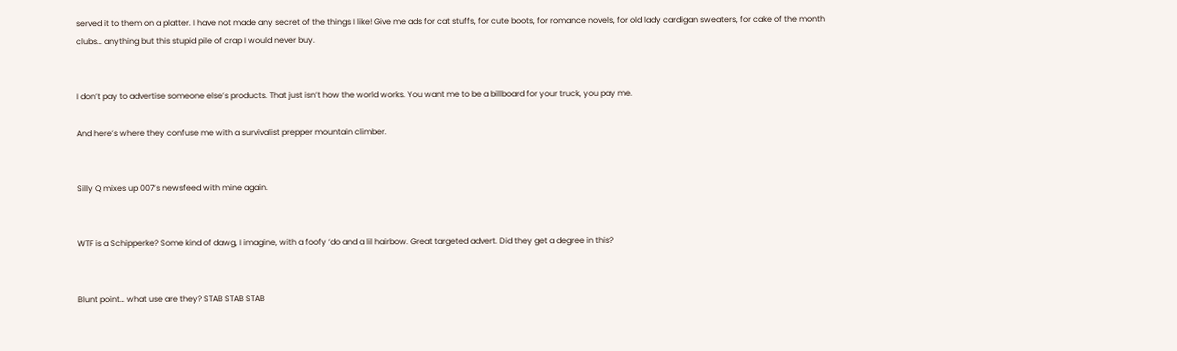served it to them on a platter. I have not made any secret of the things I like! Give me ads for cat stuffs, for cute boots, for romance novels, for old lady cardigan sweaters, for cake of the month clubs… anything but this stupid pile of crap I would never buy.


I don’t pay to advertise someone else’s products. That just isn’t how the world works. You want me to be a billboard for your truck, you pay me.

And here’s where they confuse me with a survivalist prepper mountain climber.


Silly Q mixes up 007’s newsfeed with mine again.


WTF is a Schipperke? Some kind of dawg, I imagine, with a foofy ‘do and a lil hairbow. Great targeted advert. Did they get a degree in this?


Blunt point… what use are they? STAB STAB STAB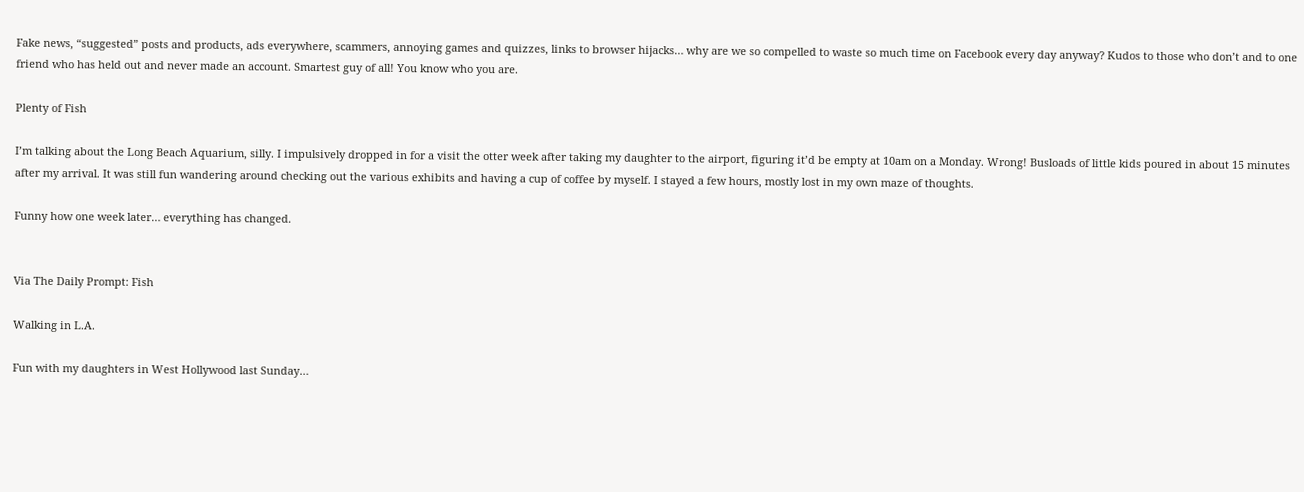Fake news, “suggested” posts and products, ads everywhere, scammers, annoying games and quizzes, links to browser hijacks… why are we so compelled to waste so much time on Facebook every day anyway? Kudos to those who don’t and to one friend who has held out and never made an account. Smartest guy of all! You know who you are.

Plenty of Fish

I’m talking about the Long Beach Aquarium, silly. I impulsively dropped in for a visit the otter week after taking my daughter to the airport, figuring it’d be empty at 10am on a Monday. Wrong! Busloads of little kids poured in about 15 minutes after my arrival. It was still fun wandering around checking out the various exhibits and having a cup of coffee by myself. I stayed a few hours, mostly lost in my own maze of thoughts.

Funny how one week later… everything has changed.


Via The Daily Prompt: Fish

Walking in L.A.

Fun with my daughters in West Hollywood last Sunday…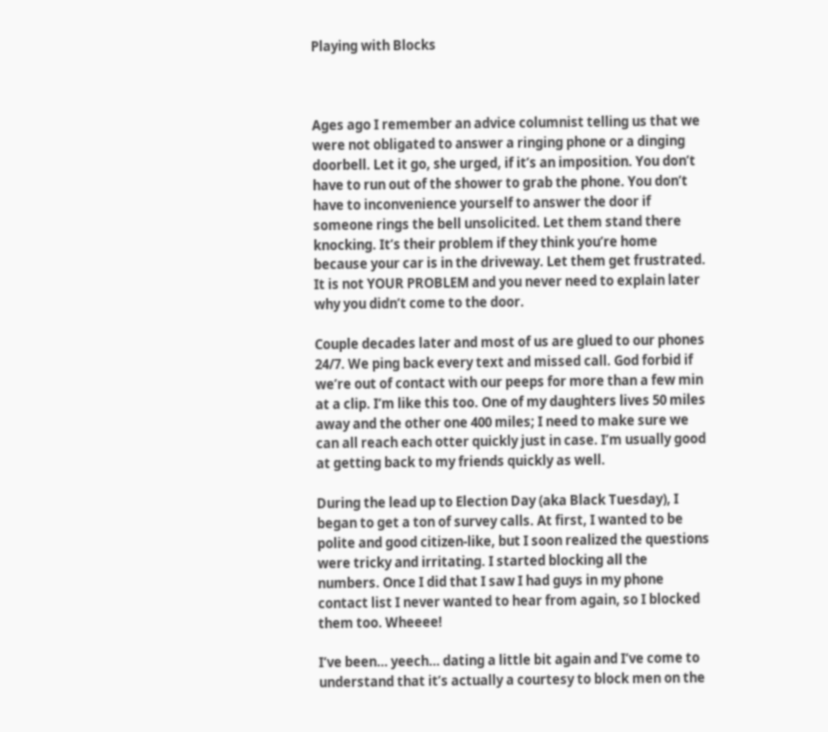Playing with Blocks



Ages ago I remember an advice columnist telling us that we were not obligated to answer a ringing phone or a dinging doorbell. Let it go, she urged, if it’s an imposition. You don’t have to run out of the shower to grab the phone. You don’t have to inconvenience yourself to answer the door if someone rings the bell unsolicited. Let them stand there knocking. It’s their problem if they think you’re home because your car is in the driveway. Let them get frustrated. It is not YOUR PROBLEM and you never need to explain later why you didn’t come to the door.

Couple decades later and most of us are glued to our phones 24/7. We ping back every text and missed call. God forbid if we’re out of contact with our peeps for more than a few min at a clip. I’m like this too. One of my daughters lives 50 miles away and the other one 400 miles; I need to make sure we can all reach each otter quickly just in case. I’m usually good at getting back to my friends quickly as well.

During the lead up to Election Day (aka Black Tuesday), I began to get a ton of survey calls. At first, I wanted to be polite and good citizen-like, but I soon realized the questions were tricky and irritating. I started blocking all the numbers. Once I did that I saw I had guys in my phone contact list I never wanted to hear from again, so I blocked them too. Wheeee!

I’ve been… yeech… dating a little bit again and I’ve come to understand that it’s actually a courtesy to block men on the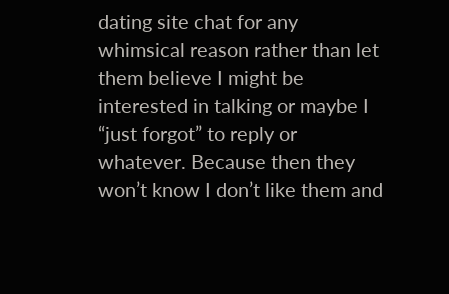dating site chat for any whimsical reason rather than let them believe I might be interested in talking or maybe I “just forgot” to reply or whatever. Because then they won’t know I don’t like them and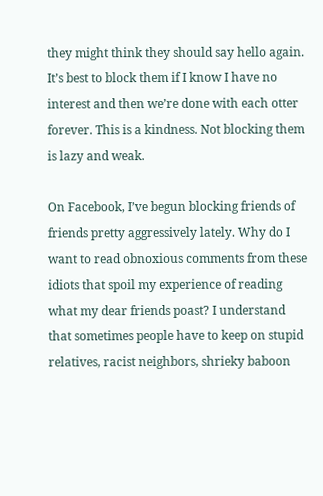they might think they should say hello again. It’s best to block them if I know I have no interest and then we’re done with each otter forever. This is a kindness. Not blocking them is lazy and weak.

On Facebook, I’ve begun blocking friends of friends pretty aggressively lately. Why do I want to read obnoxious comments from these idiots that spoil my experience of reading what my dear friends poast? I understand that sometimes people have to keep on stupid relatives, racist neighbors, shrieky baboon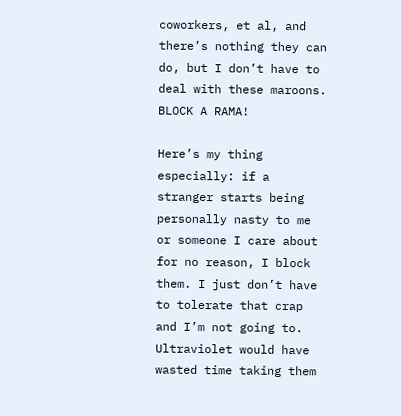coworkers, et al, and there’s nothing they can do, but I don’t have to deal with these maroons. BLOCK A RAMA!

Here’s my thing especially: if a stranger starts being personally nasty to me or someone I care about for no reason, I block them. I just don’t have to tolerate that crap and I’m not going to. Ultraviolet would have wasted time taking them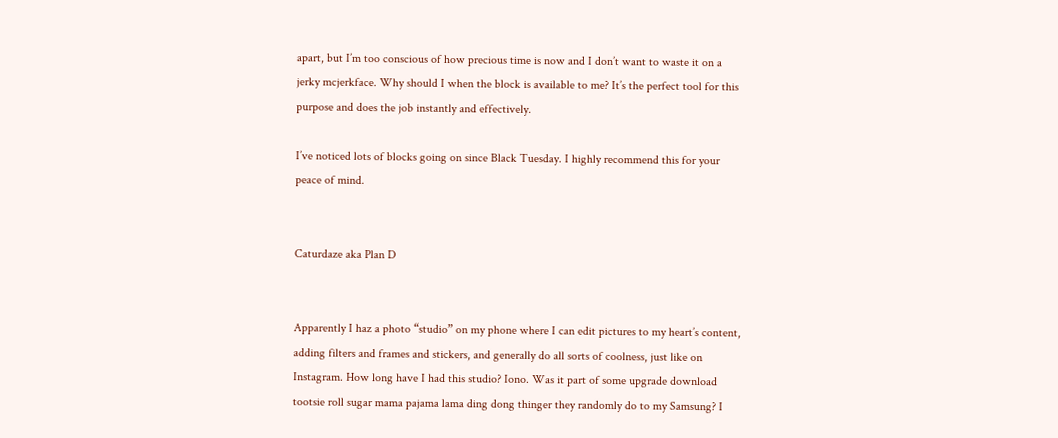apart, but I’m too conscious of how precious time is now and I don’t want to waste it on a jerky mcjerkface. Why should I when the block is available to me? It’s the perfect tool for this purpose and does the job instantly and effectively.

I’ve noticed lots of blocks going on since Black Tuesday. I highly recommend this for your peace of mind.


Caturdaze aka Plan D


Apparently I haz a photo “studio” on my phone where I can edit pictures to my heart’s content, adding filters and frames and stickers, and generally do all sorts of coolness, just like on Instagram. How long have I had this studio? Iono. Was it part of some upgrade download tootsie roll sugar mama pajama lama ding dong thinger they randomly do to my Samsung? I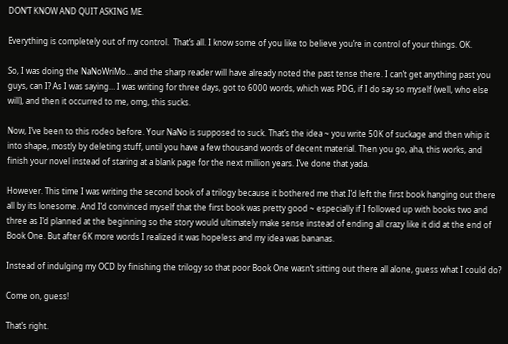DON’T KNOW AND QUIT ASKING ME.

Everything is completely out of my control.  That’s all. I know some of you like to believe you’re in control of your things. OK.

So, I was doing the NaNoWriMo… and the sharp reader will have already noted the past tense there. I can’t get anything past you guys, can I? As I was saying… I was writing for three days, got to 6000 words, which was PDG, if I do say so myself (well, who else will), and then it occurred to me, omg, this sucks.

Now, I’ve been to this rodeo before. Your NaNo is supposed to suck. That’s the idea ~ you write 50K of suckage and then whip it into shape, mostly by deleting stuff, until you have a few thousand words of decent material. Then you go, aha, this works, and finish your novel instead of staring at a blank page for the next million years. I’ve done that yada.

However. This time I was writing the second book of a trilogy because it bothered me that I’d left the first book hanging out there all by its lonesome. And I’d convinced myself that the first book was pretty good ~ especially if I followed up with books two and three as I’d planned at the beginning so the story would ultimately make sense instead of ending all crazy like it did at the end of Book One. But after 6K more words I realized it was hopeless and my idea was bananas.

Instead of indulging my OCD by finishing the trilogy so that poor Book One wasn’t sitting out there all alone, guess what I could do?

Come on, guess!

That’s right.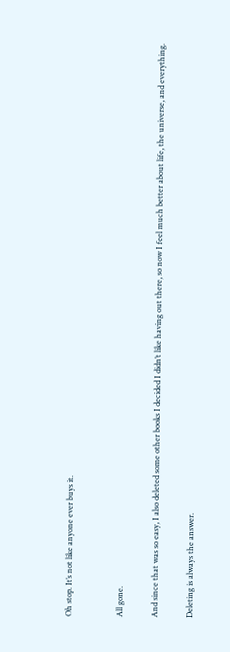Oh stop. It’s not like anyone ever buys it.


All gone.

And since that was so easy, I also deleted some other books I decided I didn’t like having out there, so now I feel much better about life, the universe, and everything.

Deleting is always the answer.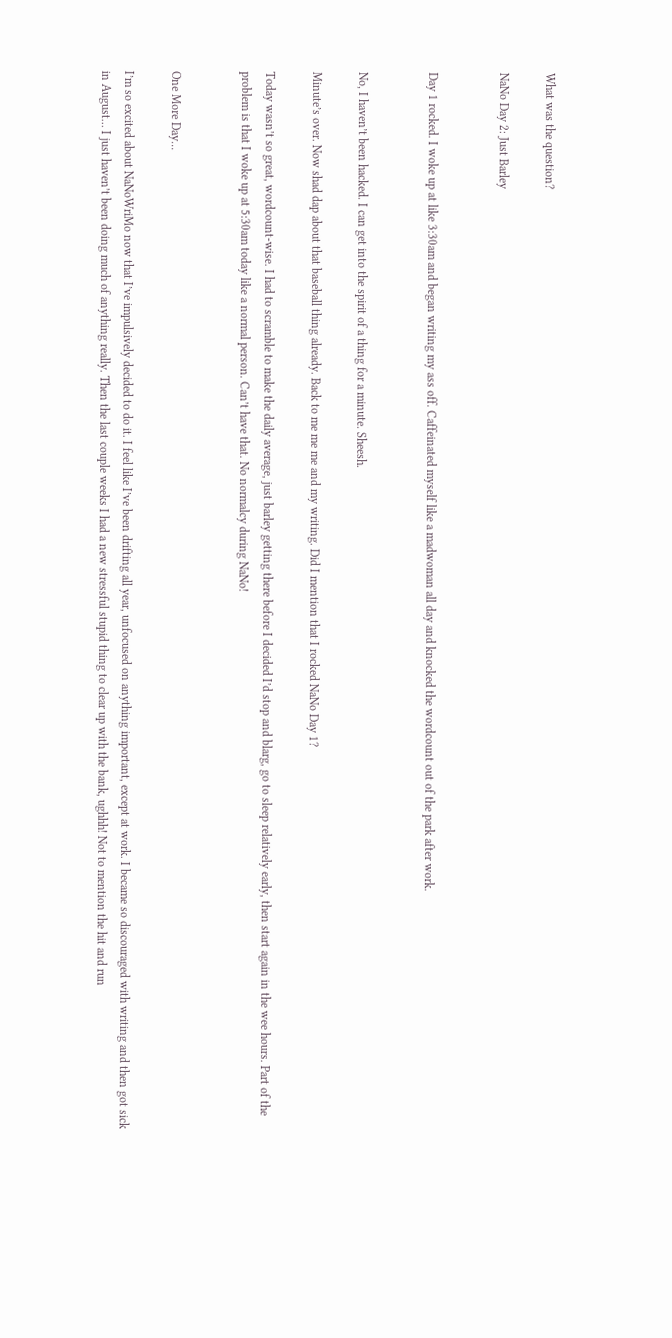What was the question?

NaNo Day 2: Just Barley


Day 1 rocked. I woke up at like 3:30am and began writing my ass off. Caffeinated myself like a madwoman all day and knocked the wordcount out of the park after work.


No, I haven’t been hacked. I can get into the spirit of a thing for a minute. Sheesh.

Minute’s over. Now shad dap about that baseball thing already. Back to me me me and my writing. Did I mention that I rocked NaNo Day 1?

Today wasn’t so great, wordcount-wise. I had to scramble to make the daily average, just barley getting there before I decided I’d stop and blarg, go to sleep relatively early, then start again in the wee hours. Part of the problem is that I woke up at 5:30am today like a normal person. Can’t have that. No normalcy during NaNo!


One More Day…

I’m so excited about NaNoWriMo now that I’ve impulsively decided to do it. I feel like I’ve been drifting all year, unfocused on anything important, except at work. I became so discouraged with writing and then got sick in August… I just haven’t been doing much of anything really. Then the last couple weeks I had a new stressful stupid thing to clear up with the bank, ughhh! Not to mention the hit and run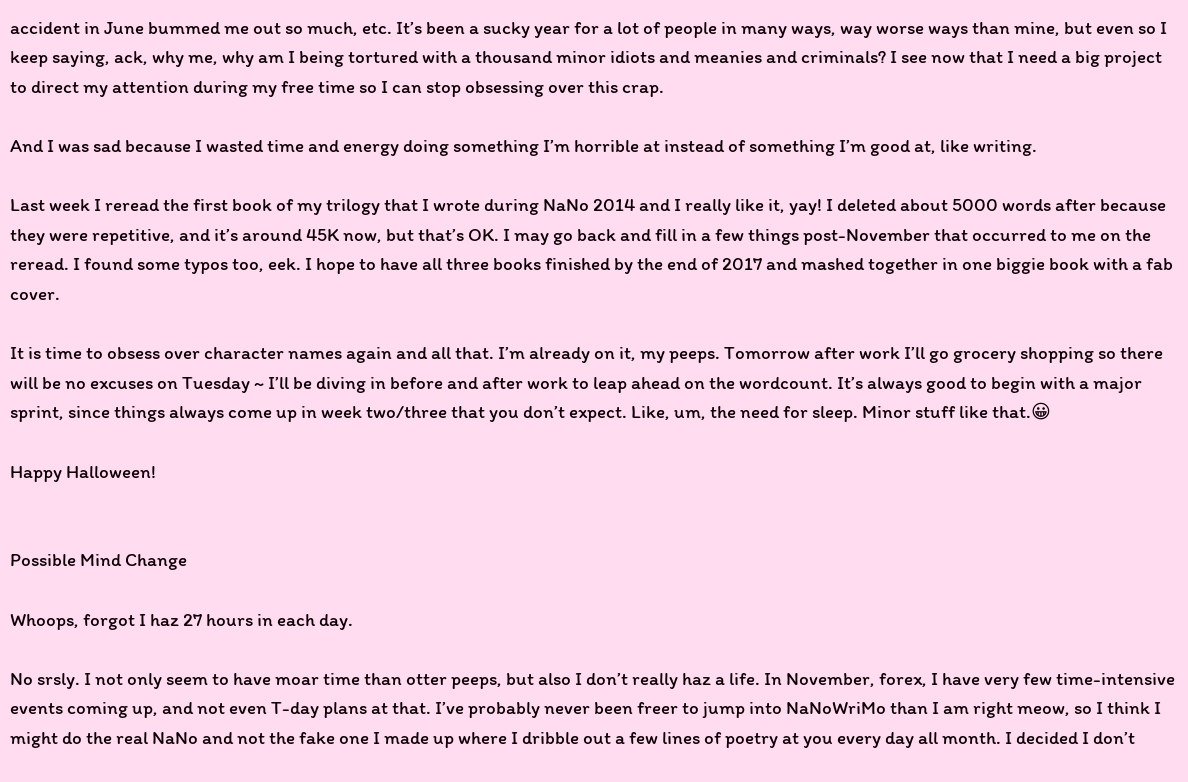accident in June bummed me out so much, etc. It’s been a sucky year for a lot of people in many ways, way worse ways than mine, but even so I keep saying, ack, why me, why am I being tortured with a thousand minor idiots and meanies and criminals? I see now that I need a big project to direct my attention during my free time so I can stop obsessing over this crap.

And I was sad because I wasted time and energy doing something I’m horrible at instead of something I’m good at, like writing.

Last week I reread the first book of my trilogy that I wrote during NaNo 2014 and I really like it, yay! I deleted about 5000 words after because they were repetitive, and it’s around 45K now, but that’s OK. I may go back and fill in a few things post-November that occurred to me on the reread. I found some typos too, eek. I hope to have all three books finished by the end of 2017 and mashed together in one biggie book with a fab cover.

It is time to obsess over character names again and all that. I’m already on it, my peeps. Tomorrow after work I’ll go grocery shopping so there will be no excuses on Tuesday ~ I’ll be diving in before and after work to leap ahead on the wordcount. It’s always good to begin with a major sprint, since things always come up in week two/three that you don’t expect. Like, um, the need for sleep. Minor stuff like that.😀

Happy Halloween!


Possible Mind Change

Whoops, forgot I haz 27 hours in each day.

No srsly. I not only seem to have moar time than otter peeps, but also I don’t really haz a life. In November, forex, I have very few time-intensive events coming up, and not even T-day plans at that. I’ve probably never been freer to jump into NaNoWriMo than I am right meow, so I think I might do the real NaNo and not the fake one I made up where I dribble out a few lines of poetry at you every day all month. I decided I don’t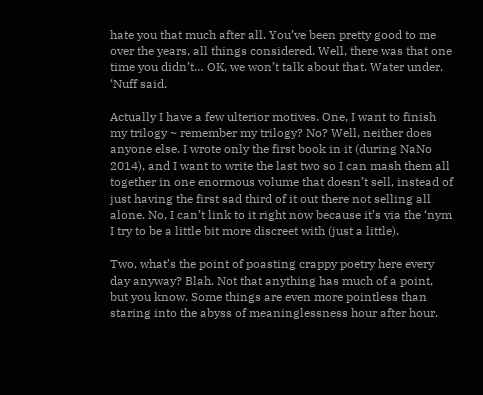hate you that much after all. You’ve been pretty good to me over the years, all things considered. Well, there was that one time you didn’t… OK, we won’t talk about that. Water under. ‘Nuff said.

Actually I have a few ulterior motives. One, I want to finish my trilogy ~ remember my trilogy? No? Well, neither does anyone else. I wrote only the first book in it (during NaNo 2014), and I want to write the last two so I can mash them all together in one enormous volume that doesn’t sell, instead of just having the first sad third of it out there not selling all alone. No, I can’t link to it right now because it’s via the ‘nym I try to be a little bit more discreet with (just a little).

Two, what’s the point of poasting crappy poetry here every day anyway? Blah. Not that anything has much of a point, but you know. Some things are even more pointless than staring into the abyss of meaninglessness hour after hour.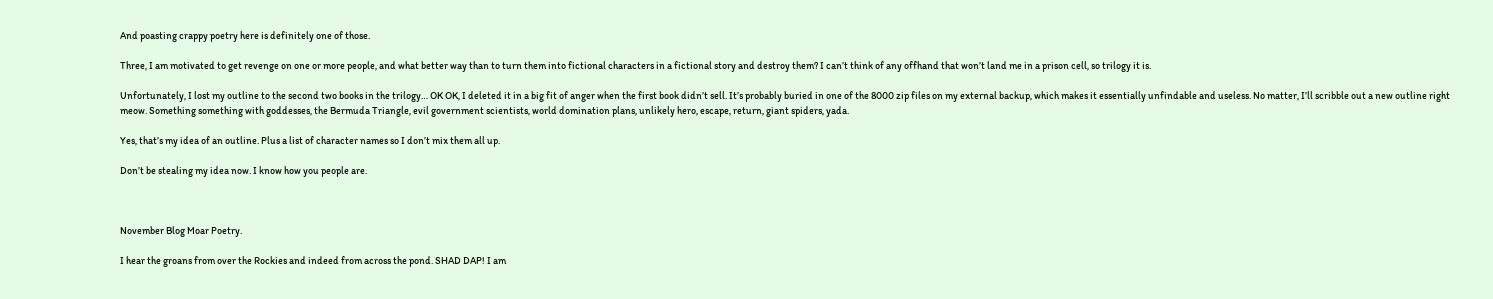And poasting crappy poetry here is definitely one of those.

Three, I am motivated to get revenge on one or more people, and what better way than to turn them into fictional characters in a fictional story and destroy them? I can’t think of any offhand that won’t land me in a prison cell, so trilogy it is.

Unfortunately, I lost my outline to the second two books in the trilogy… OK OK, I deleted it in a big fit of anger when the first book didn’t sell. It’s probably buried in one of the 8000 zip files on my external backup, which makes it essentially unfindable and useless. No matter, I’ll scribble out a new outline right meow. Something something with goddesses, the Bermuda Triangle, evil government scientists, world domination plans, unlikely hero, escape, return, giant spiders, yada.

Yes, that’s my idea of an outline. Plus a list of character names so I don’t mix them all up.

Don’t be stealing my idea now. I know how you people are.



November Blog Moar Poetry.

I hear the groans from over the Rockies and indeed from across the pond. SHAD DAP! I am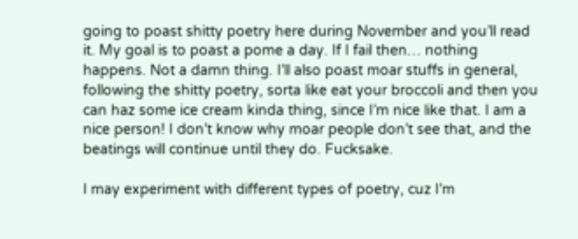going to poast shitty poetry here during November and you’ll read it. My goal is to poast a pome a day. If I fail then… nothing happens. Not a damn thing. I’ll also poast moar stuffs in general, following the shitty poetry, sorta like eat your broccoli and then you can haz some ice cream kinda thing, since I’m nice like that. I am a nice person! I don’t know why moar people don’t see that, and the beatings will continue until they do. Fucksake.

I may experiment with different types of poetry, cuz I’m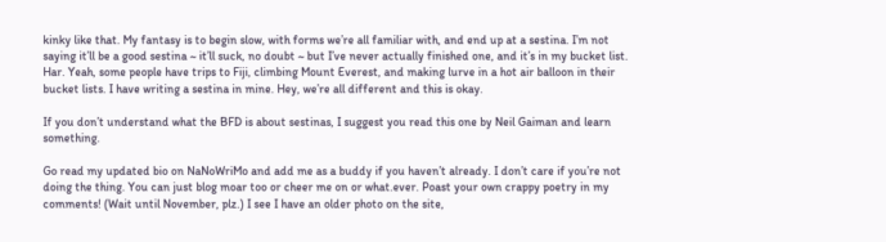kinky like that. My fantasy is to begin slow, with forms we’re all familiar with, and end up at a sestina. I’m not saying it’ll be a good sestina ~ it’ll suck, no doubt ~ but I’ve never actually finished one, and it’s in my bucket list. Har. Yeah, some people have trips to Fiji, climbing Mount Everest, and making lurve in a hot air balloon in their bucket lists. I have writing a sestina in mine. Hey, we’re all different and this is okay.

If you don’t understand what the BFD is about sestinas, I suggest you read this one by Neil Gaiman and learn something.

Go read my updated bio on NaNoWriMo and add me as a buddy if you haven’t already. I don’t care if you’re not doing the thing. You can just blog moar too or cheer me on or what.ever. Poast your own crappy poetry in my comments! (Wait until November, plz.) I see I have an older photo on the site,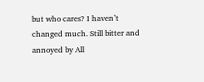but who cares? I haven’t changed much. Still bitter and annoyed by All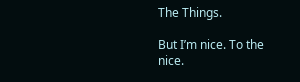The Things.

But I’m nice. To the nice.